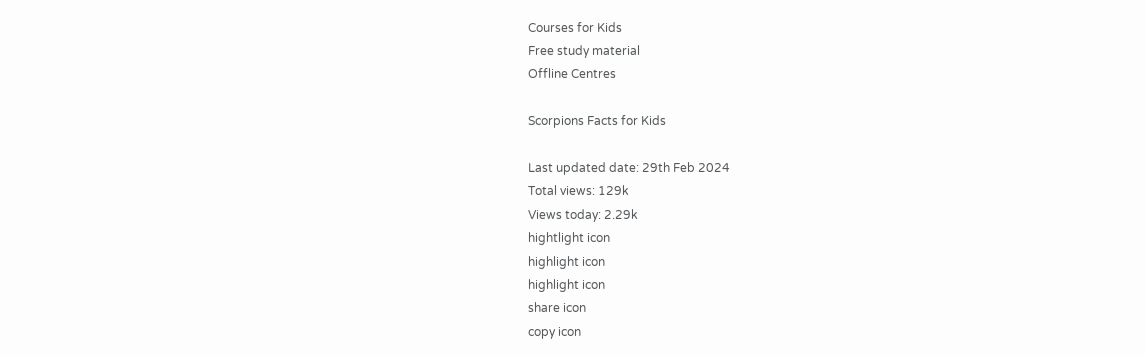Courses for Kids
Free study material
Offline Centres

Scorpions Facts for Kids

Last updated date: 29th Feb 2024
Total views: 129k
Views today: 2.29k
hightlight icon
highlight icon
highlight icon
share icon
copy icon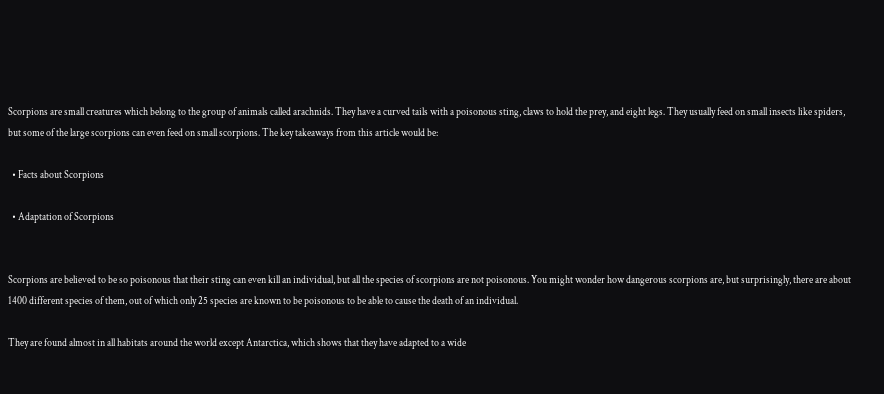Scorpions are small creatures which belong to the group of animals called arachnids. They have a curved tails with a poisonous sting, claws to hold the prey, and eight legs. They usually feed on small insects like spiders, but some of the large scorpions can even feed on small scorpions. The key takeaways from this article would be:

  • Facts about Scorpions

  • Adaptation of Scorpions


Scorpions are believed to be so poisonous that their sting can even kill an individual, but all the species of scorpions are not poisonous. You might wonder how dangerous scorpions are, but surprisingly, there are about 1400 different species of them, out of which only 25 species are known to be poisonous to be able to cause the death of an individual.

They are found almost in all habitats around the world except Antarctica, which shows that they have adapted to a wide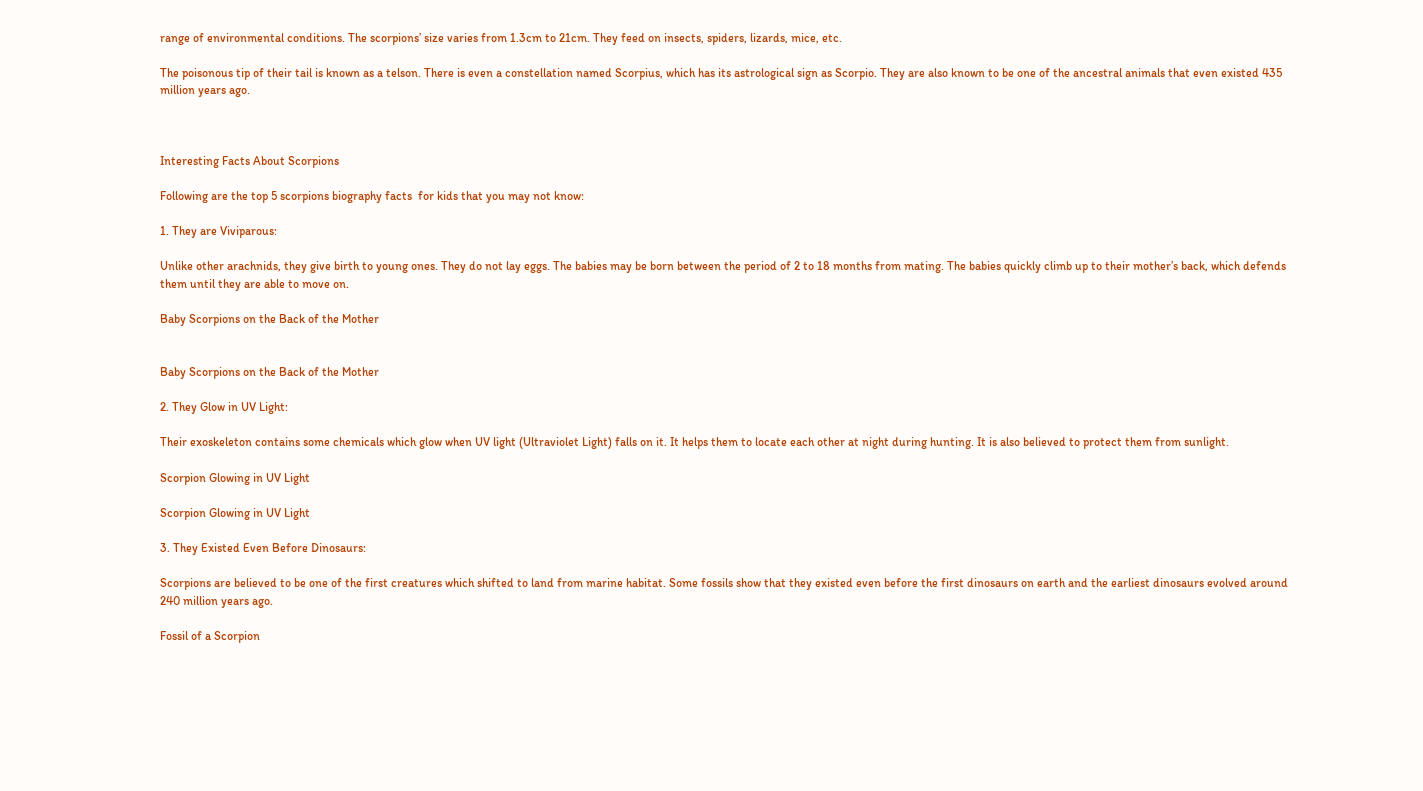range of environmental conditions. The scorpions’ size varies from 1.3cm to 21cm. They feed on insects, spiders, lizards, mice, etc.

The poisonous tip of their tail is known as a telson. There is even a constellation named Scorpius, which has its astrological sign as Scorpio. They are also known to be one of the ancestral animals that even existed 435 million years ago.



Interesting Facts About Scorpions

Following are the top 5 scorpions biography facts  for kids that you may not know:

1. They are Viviparous:

Unlike other arachnids, they give birth to young ones. They do not lay eggs. The babies may be born between the period of 2 to 18 months from mating. The babies quickly climb up to their mother’s back, which defends them until they are able to move on.

Baby Scorpions on the Back of the Mother


Baby Scorpions on the Back of the Mother

2. They Glow in UV Light:

Their exoskeleton contains some chemicals which glow when UV light (Ultraviolet Light) falls on it. It helps them to locate each other at night during hunting. It is also believed to protect them from sunlight.

Scorpion Glowing in UV Light

Scorpion Glowing in UV Light

3. They Existed Even Before Dinosaurs:

Scorpions are believed to be one of the first creatures which shifted to land from marine habitat. Some fossils show that they existed even before the first dinosaurs on earth and the earliest dinosaurs evolved around 240 million years ago.

Fossil of a Scorpion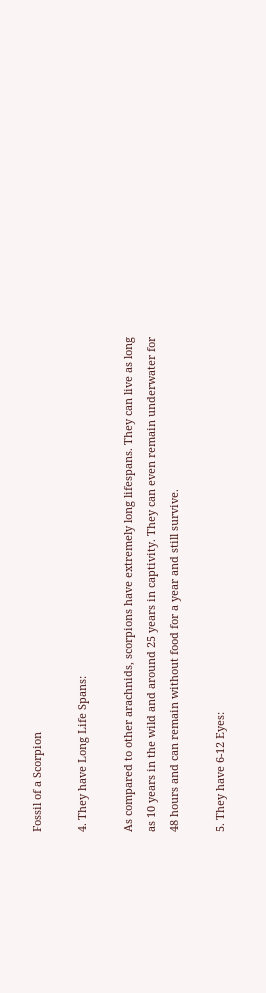Fossil of a Scorpion

4. They have Long Life Spans:

As compared to other arachnids, scorpions have extremely long lifespans. They can live as long as 10 years in the wild and around 25 years in captivity. They can even remain underwater for 48 hours and can remain without food for a year and still survive.

5. They have 6-12 Eyes: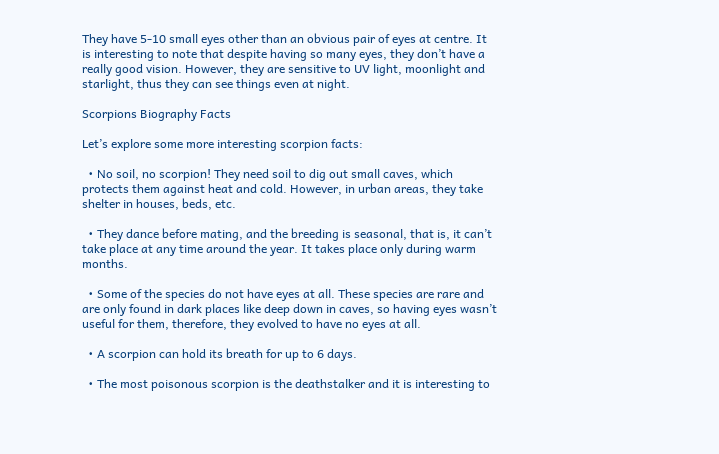They have 5-10 small eyes other than an obvious pair of eyes at centre. It is interesting to note that despite having so many eyes, they don’t have a really good vision. However, they are sensitive to UV light, moonlight and starlight, thus they can see things even at night.

Scorpions Biography Facts

Let’s explore some more interesting scorpion facts:

  • No soil, no scorpion! They need soil to dig out small caves, which protects them against heat and cold. However, in urban areas, they take shelter in houses, beds, etc.

  • They dance before mating, and the breeding is seasonal, that is, it can’t take place at any time around the year. It takes place only during warm months.

  • Some of the species do not have eyes at all. These species are rare and are only found in dark places like deep down in caves, so having eyes wasn’t useful for them, therefore, they evolved to have no eyes at all.

  • A scorpion can hold its breath for up to 6 days.

  • The most poisonous scorpion is the deathstalker and it is interesting to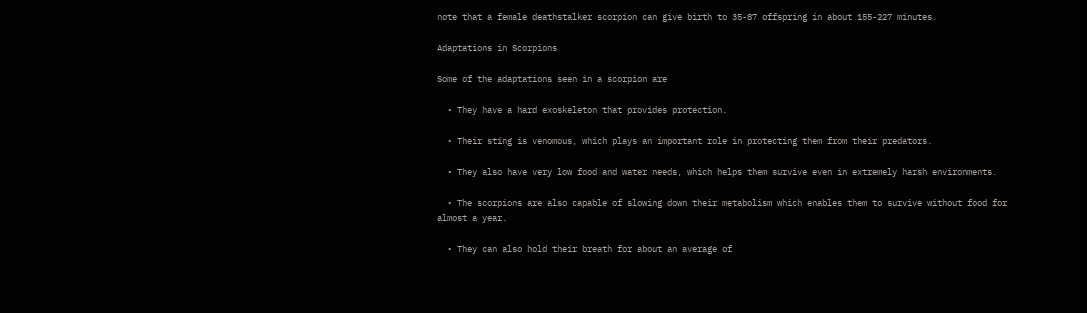note that a female deathstalker scorpion can give birth to 35-87 offspring in about 155-227 minutes.

Adaptations in Scorpions

Some of the adaptations seen in a scorpion are

  • They have a hard exoskeleton that provides protection.

  • Their sting is venomous, which plays an important role in protecting them from their predators.

  • They also have very low food and water needs, which helps them survive even in extremely harsh environments.

  • The scorpions are also capable of slowing down their metabolism which enables them to survive without food for almost a year.

  • They can also hold their breath for about an average of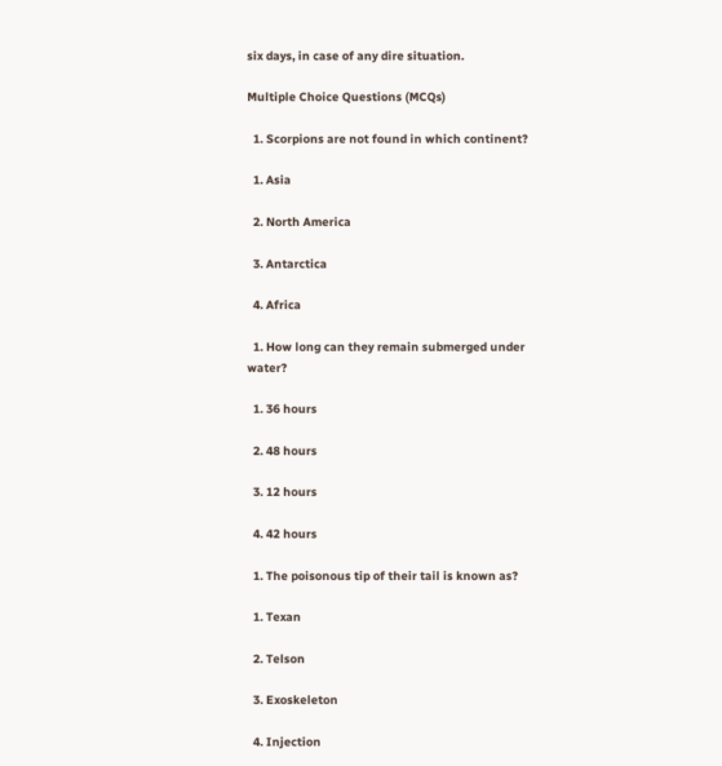six days, in case of any dire situation.

Multiple Choice Questions (MCQs)

  1. Scorpions are not found in which continent?

  1. Asia

  2. North America

  3. Antarctica

  4. Africa

  1. How long can they remain submerged under water?

  1. 36 hours

  2. 48 hours

  3. 12 hours

  4. 42 hours

  1. The poisonous tip of their tail is known as?

  1. Texan

  2. Telson

  3. Exoskeleton

  4. Injection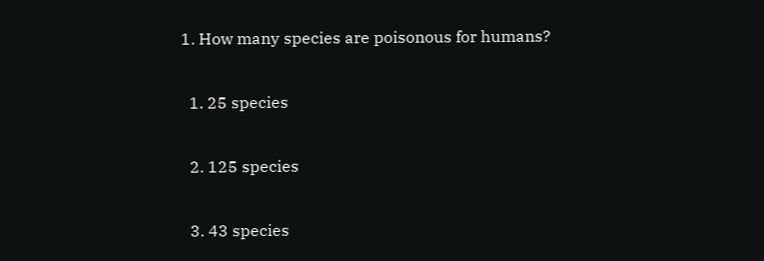1. How many species are poisonous for humans?

  1. 25 species

  2. 125 species

  3. 43 species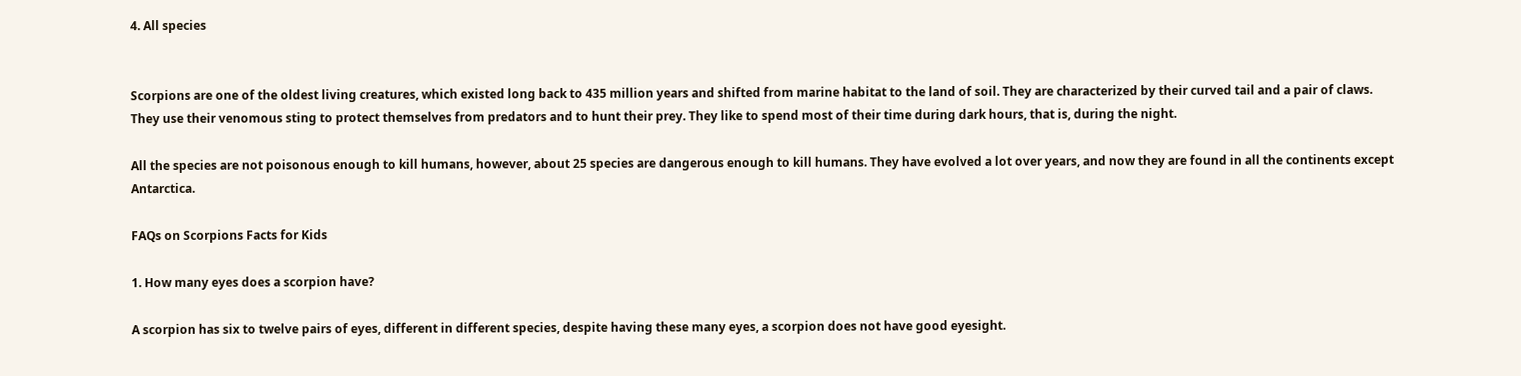4. All species


Scorpions are one of the oldest living creatures, which existed long back to 435 million years and shifted from marine habitat to the land of soil. They are characterized by their curved tail and a pair of claws. They use their venomous sting to protect themselves from predators and to hunt their prey. They like to spend most of their time during dark hours, that is, during the night.

All the species are not poisonous enough to kill humans, however, about 25 species are dangerous enough to kill humans. They have evolved a lot over years, and now they are found in all the continents except Antarctica.

FAQs on Scorpions Facts for Kids

1. How many eyes does a scorpion have?

A scorpion has six to twelve pairs of eyes, different in different species, despite having these many eyes, a scorpion does not have good eyesight.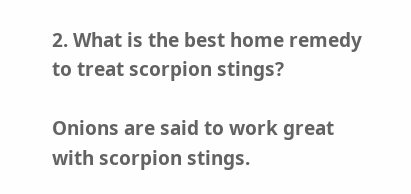2. What is the best home remedy to treat scorpion stings?

Onions are said to work great with scorpion stings.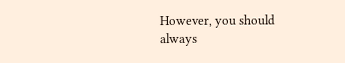However, you should always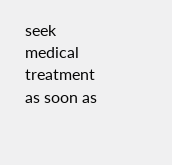seek medical treatment as soon as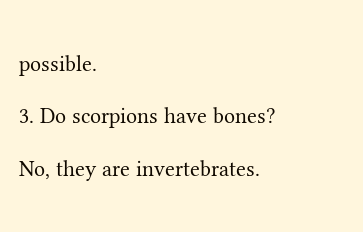possible.

3. Do scorpions have bones?

No, they are invertebrates.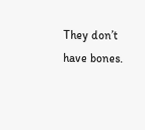They don’t have bones.